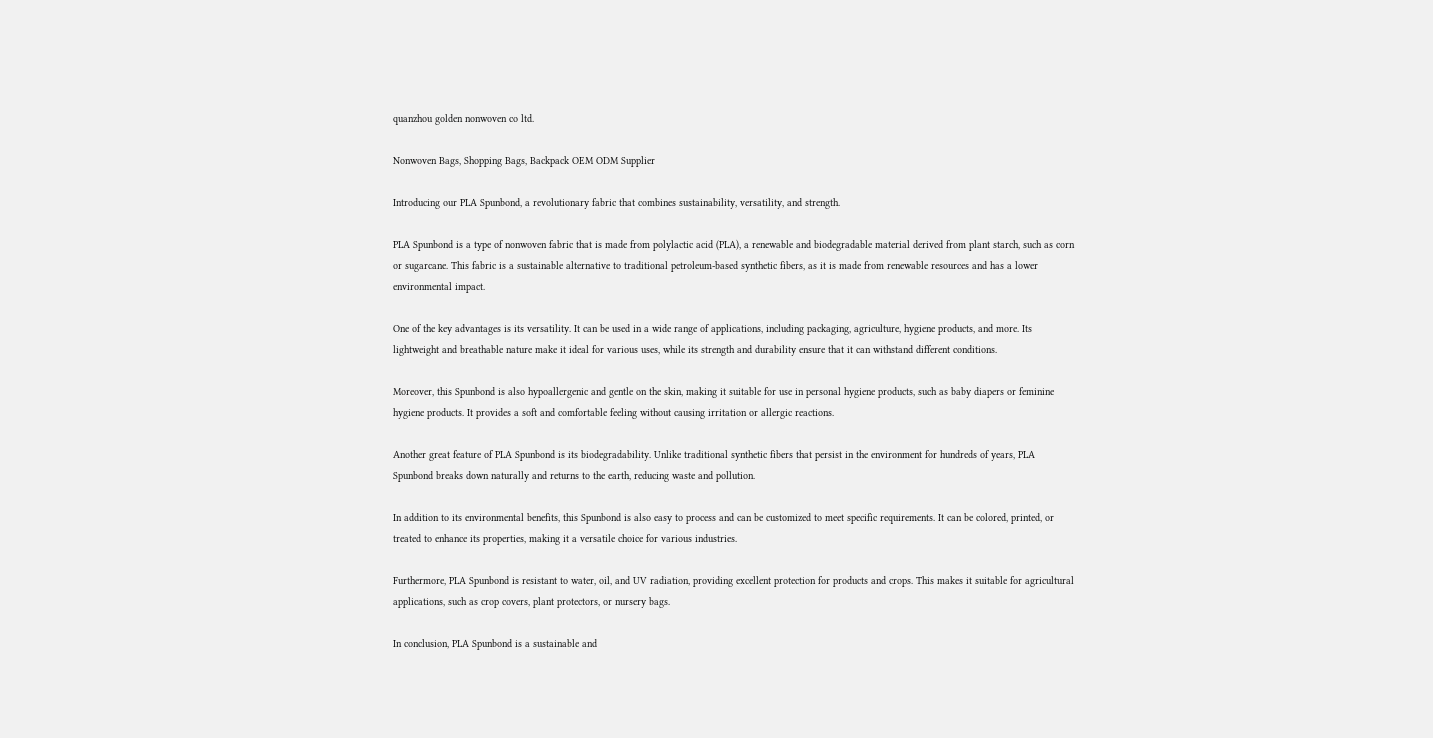quanzhou golden nonwoven co ltd.

Nonwoven Bags, Shopping Bags, Backpack OEM ODM Supplier

Introducing our PLA Spunbond, a revolutionary fabric that combines sustainability, versatility, and strength.

PLA Spunbond is a type of nonwoven fabric that is made from polylactic acid (PLA), a renewable and biodegradable material derived from plant starch, such as corn or sugarcane. This fabric is a sustainable alternative to traditional petroleum-based synthetic fibers, as it is made from renewable resources and has a lower environmental impact.

One of the key advantages is its versatility. It can be used in a wide range of applications, including packaging, agriculture, hygiene products, and more. Its lightweight and breathable nature make it ideal for various uses, while its strength and durability ensure that it can withstand different conditions.

Moreover, this Spunbond is also hypoallergenic and gentle on the skin, making it suitable for use in personal hygiene products, such as baby diapers or feminine hygiene products. It provides a soft and comfortable feeling without causing irritation or allergic reactions.

Another great feature of PLA Spunbond is its biodegradability. Unlike traditional synthetic fibers that persist in the environment for hundreds of years, PLA Spunbond breaks down naturally and returns to the earth, reducing waste and pollution.

In addition to its environmental benefits, this Spunbond is also easy to process and can be customized to meet specific requirements. It can be colored, printed, or treated to enhance its properties, making it a versatile choice for various industries.

Furthermore, PLA Spunbond is resistant to water, oil, and UV radiation, providing excellent protection for products and crops. This makes it suitable for agricultural applications, such as crop covers, plant protectors, or nursery bags.

In conclusion, PLA Spunbond is a sustainable and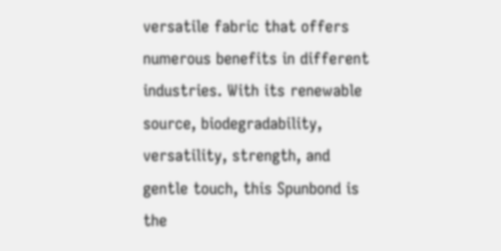versatile fabric that offers numerous benefits in different industries. With its renewable source, biodegradability, versatility, strength, and gentle touch, this Spunbond is the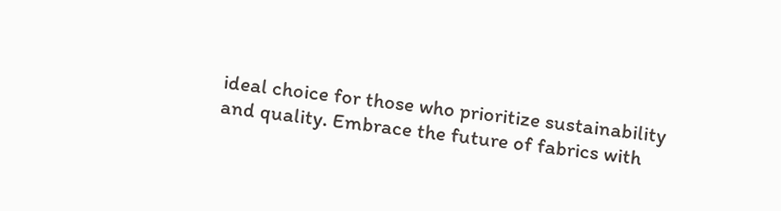ideal choice for those who prioritize sustainability and quality. Embrace the future of fabrics with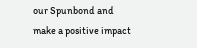our Spunbond and make a positive impact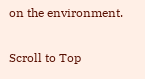on the environment.

Scroll to Top